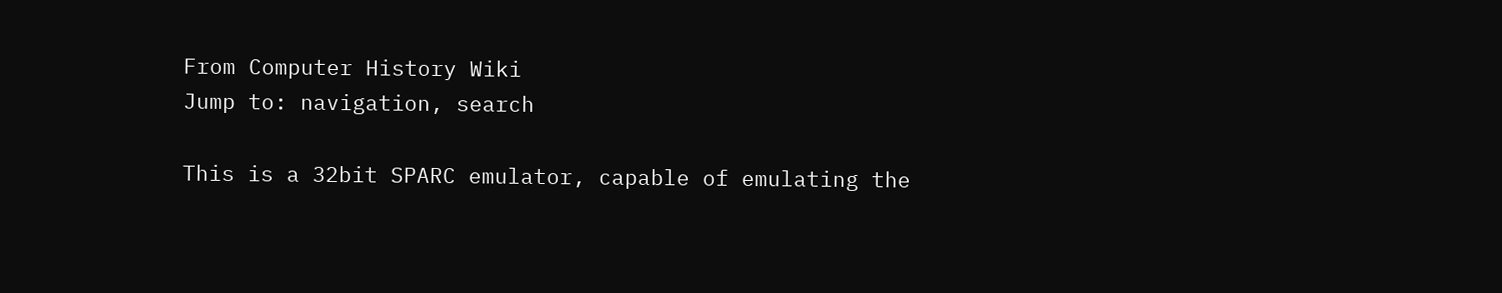From Computer History Wiki
Jump to: navigation, search

This is a 32bit SPARC emulator, capable of emulating the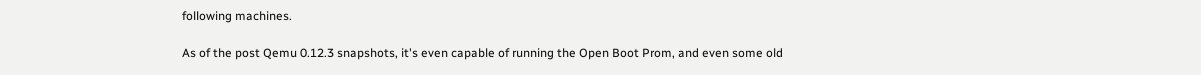following machines.

As of the post Qemu 0.12.3 snapshots, it's even capable of running the Open Boot Prom, and even some old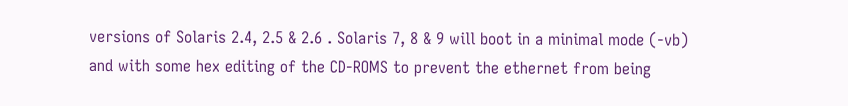versions of Solaris 2.4, 2.5 & 2.6 . Solaris 7, 8 & 9 will boot in a minimal mode (-vb) and with some hex editing of the CD-ROMS to prevent the ethernet from being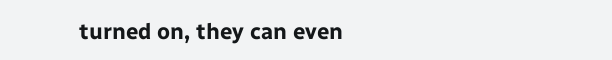turned on, they can even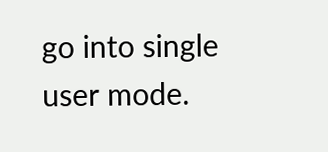go into single user mode.